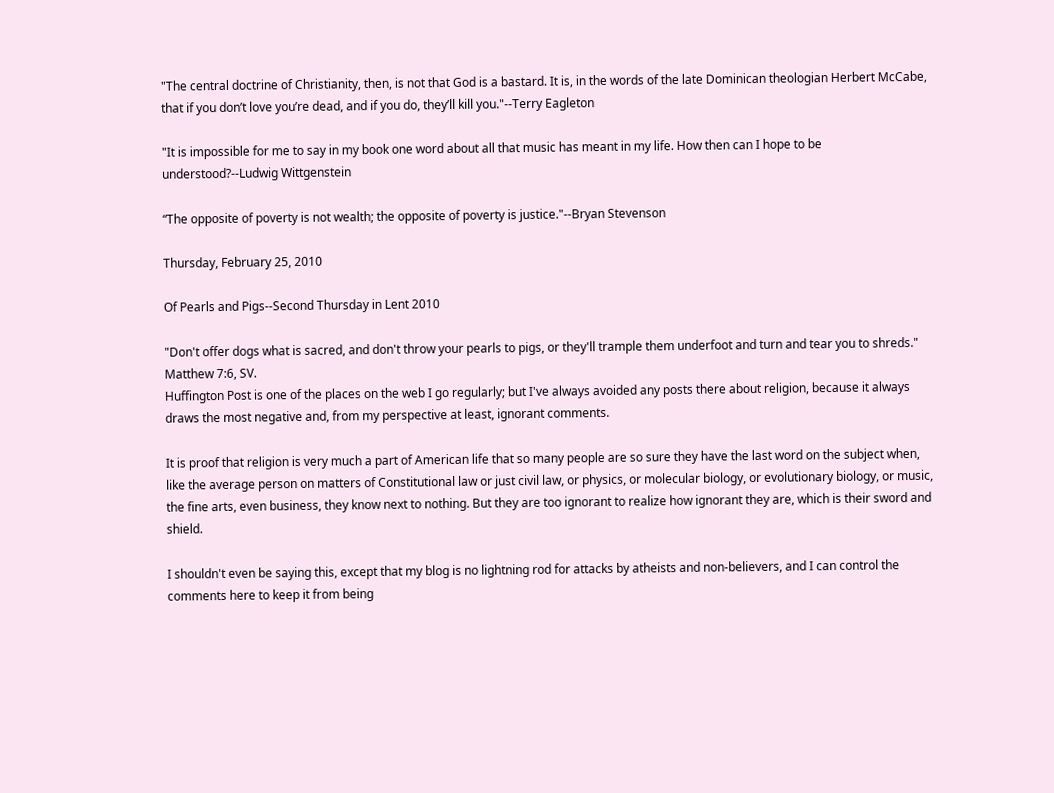"The central doctrine of Christianity, then, is not that God is a bastard. It is, in the words of the late Dominican theologian Herbert McCabe, that if you don’t love you’re dead, and if you do, they’ll kill you."--Terry Eagleton

"It is impossible for me to say in my book one word about all that music has meant in my life. How then can I hope to be understood?--Ludwig Wittgenstein

“The opposite of poverty is not wealth; the opposite of poverty is justice."--Bryan Stevenson

Thursday, February 25, 2010

Of Pearls and Pigs--Second Thursday in Lent 2010

"Don't offer dogs what is sacred, and don't throw your pearls to pigs, or they'll trample them underfoot and turn and tear you to shreds." Matthew 7:6, SV.
Huffington Post is one of the places on the web I go regularly; but I've always avoided any posts there about religion, because it always draws the most negative and, from my perspective at least, ignorant comments.

It is proof that religion is very much a part of American life that so many people are so sure they have the last word on the subject when, like the average person on matters of Constitutional law or just civil law, or physics, or molecular biology, or evolutionary biology, or music, the fine arts, even business, they know next to nothing. But they are too ignorant to realize how ignorant they are, which is their sword and shield.

I shouldn't even be saying this, except that my blog is no lightning rod for attacks by atheists and non-believers, and I can control the comments here to keep it from being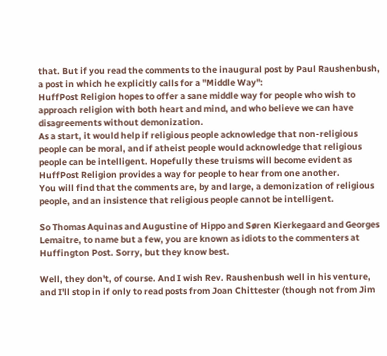that. But if you read the comments to the inaugural post by Paul Raushenbush, a post in which he explicitly calls for a "Middle Way":
HuffPost Religion hopes to offer a sane middle way for people who wish to approach religion with both heart and mind, and who believe we can have disagreements without demonization.
As a start, it would help if religious people acknowledge that non-religious people can be moral, and if atheist people would acknowledge that religious people can be intelligent. Hopefully these truisms will become evident as HuffPost Religion provides a way for people to hear from one another.
You will find that the comments are, by and large, a demonization of religious people, and an insistence that religious people cannot be intelligent.

So Thomas Aquinas and Augustine of Hippo and Søren Kierkegaard and Georges Lemaitre, to name but a few, you are known as idiots to the commenters at Huffington Post. Sorry, but they know best.

Well, they don't, of course. And I wish Rev. Raushenbush well in his venture, and I'll stop in if only to read posts from Joan Chittester (though not from Jim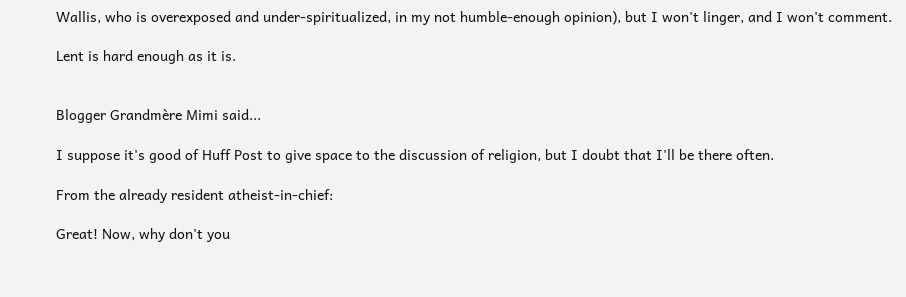Wallis, who is overexposed and under-spiritualized, in my not humble-enough opinion), but I won't linger, and I won't comment.

Lent is hard enough as it is.


Blogger Grandmère Mimi said...

I suppose it's good of Huff Post to give space to the discussion of religion, but I doubt that I'll be there often.

From the already resident atheist-in-chief:

Great! Now, why don't you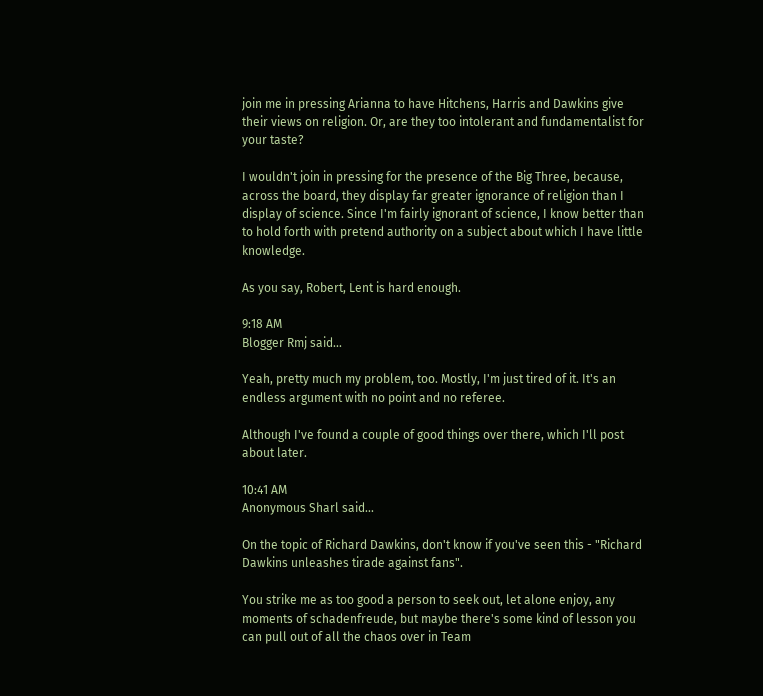join me in pressing Arianna to have Hitchens, Harris and Dawkins give their views on religion. Or, are they too intolerant and fundamentalist for your taste?

I wouldn't join in pressing for the presence of the Big Three, because, across the board, they display far greater ignorance of religion than I display of science. Since I'm fairly ignorant of science, I know better than to hold forth with pretend authority on a subject about which I have little knowledge.

As you say, Robert, Lent is hard enough.

9:18 AM
Blogger Rmj said...

Yeah, pretty much my problem, too. Mostly, I'm just tired of it. It's an endless argument with no point and no referee.

Although I've found a couple of good things over there, which I'll post about later.

10:41 AM
Anonymous Sharl said...

On the topic of Richard Dawkins, don't know if you've seen this - "Richard Dawkins unleashes tirade against fans".

You strike me as too good a person to seek out, let alone enjoy, any moments of schadenfreude, but maybe there's some kind of lesson you can pull out of all the chaos over in Team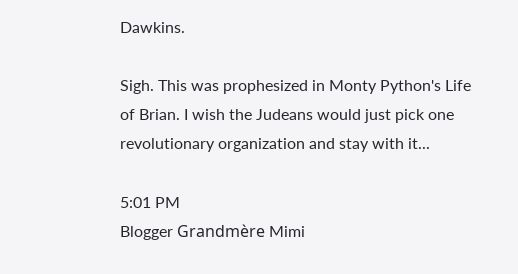Dawkins.

Sigh. This was prophesized in Monty Python's Life of Brian. I wish the Judeans would just pick one revolutionary organization and stay with it...

5:01 PM
Blogger Grandmère Mimi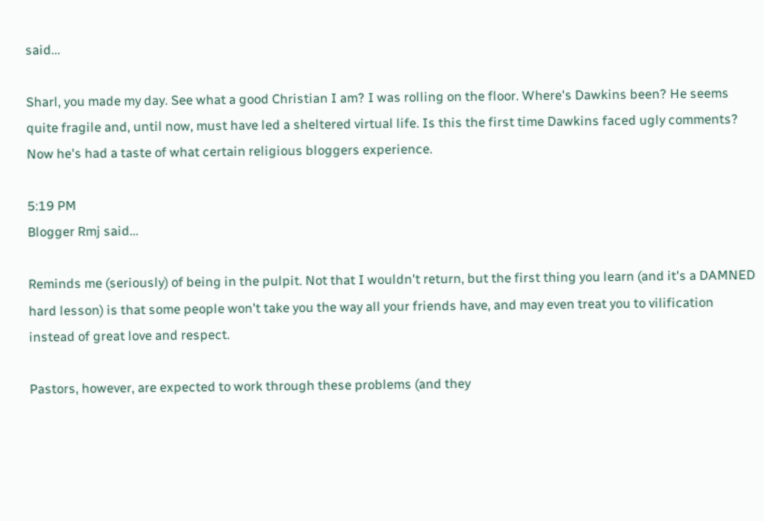said...

Sharl, you made my day. See what a good Christian I am? I was rolling on the floor. Where's Dawkins been? He seems quite fragile and, until now, must have led a sheltered virtual life. Is this the first time Dawkins faced ugly comments? Now he's had a taste of what certain religious bloggers experience.

5:19 PM
Blogger Rmj said...

Reminds me (seriously) of being in the pulpit. Not that I wouldn't return, but the first thing you learn (and it's a DAMNED hard lesson) is that some people won't take you the way all your friends have, and may even treat you to vilification instead of great love and respect.

Pastors, however, are expected to work through these problems (and they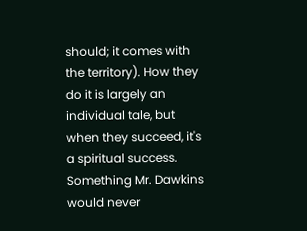should; it comes with the territory). How they do it is largely an individual tale, but when they succeed, it's a spiritual success. Something Mr. Dawkins would never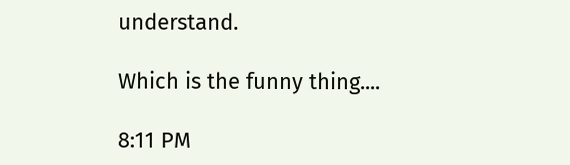understand.

Which is the funny thing....

8:11 PM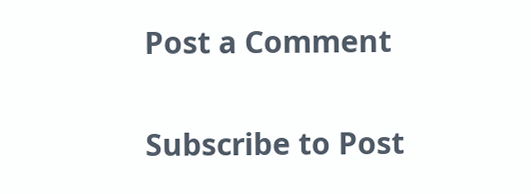Post a Comment

Subscribe to Post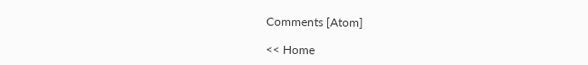Comments [Atom]

<< Home